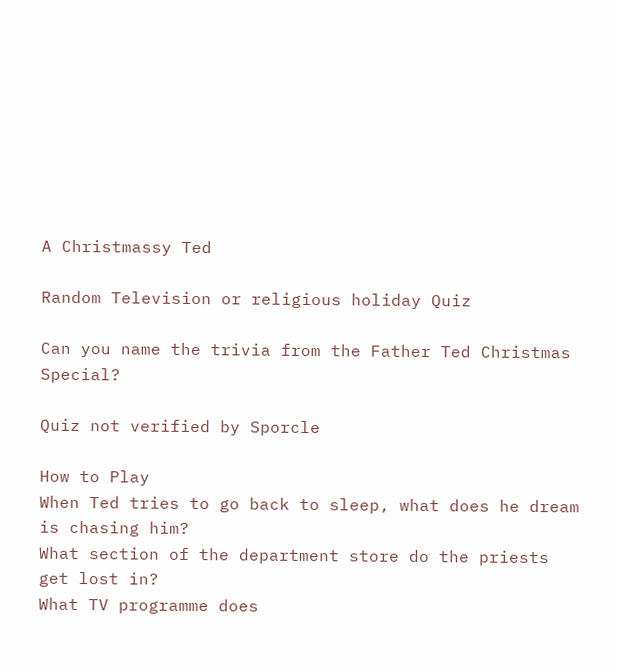A Christmassy Ted

Random Television or religious holiday Quiz

Can you name the trivia from the Father Ted Christmas Special?

Quiz not verified by Sporcle

How to Play
When Ted tries to go back to sleep, what does he dream is chasing him?
What section of the department store do the priests get lost in?
What TV programme does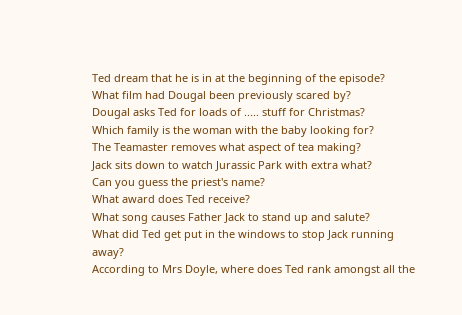Ted dream that he is in at the beginning of the episode?
What film had Dougal been previously scared by?
Dougal asks Ted for loads of ..... stuff for Christmas?
Which family is the woman with the baby looking for?
The Teamaster removes what aspect of tea making?
Jack sits down to watch Jurassic Park with extra what?
Can you guess the priest's name?
What award does Ted receive?
What song causes Father Jack to stand up and salute?
What did Ted get put in the windows to stop Jack running away?
According to Mrs Doyle, where does Ted rank amongst all the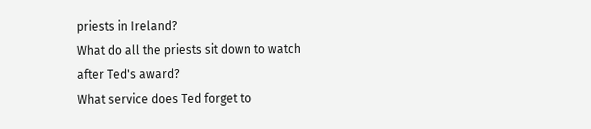priests in Ireland?
What do all the priests sit down to watch after Ted's award?
What service does Ted forget to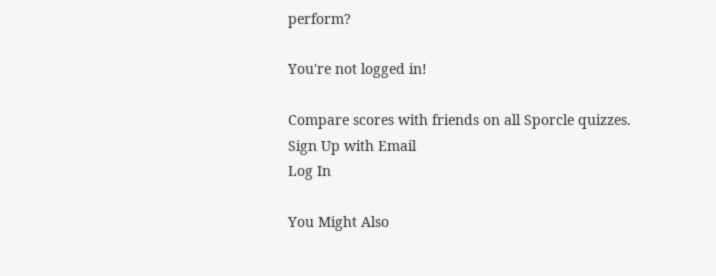perform?

You're not logged in!

Compare scores with friends on all Sporcle quizzes.
Sign Up with Email
Log In

You Might Also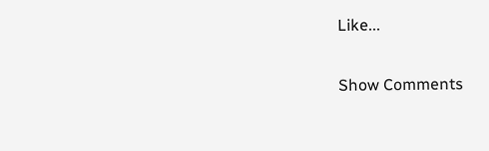Like...

Show Comments